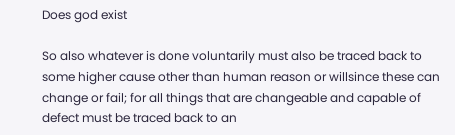Does god exist

So also whatever is done voluntarily must also be traced back to some higher cause other than human reason or willsince these can change or fail; for all things that are changeable and capable of defect must be traced back to an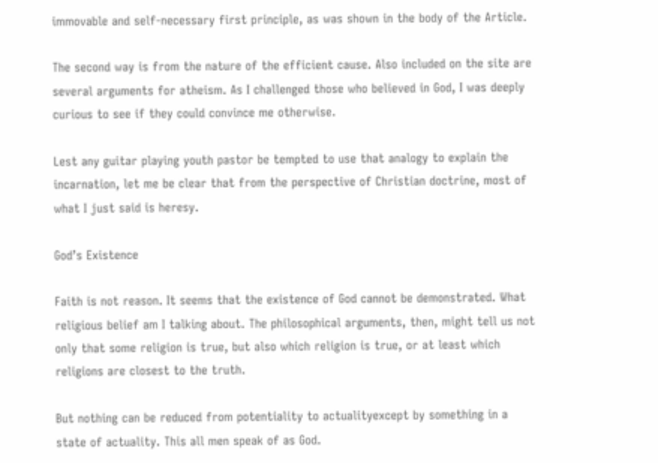immovable and self-necessary first principle, as was shown in the body of the Article.

The second way is from the nature of the efficient cause. Also included on the site are several arguments for atheism. As I challenged those who believed in God, I was deeply curious to see if they could convince me otherwise.

Lest any guitar playing youth pastor be tempted to use that analogy to explain the incarnation, let me be clear that from the perspective of Christian doctrine, most of what I just said is heresy.

God’s Existence

Faith is not reason. It seems that the existence of God cannot be demonstrated. What religious belief am I talking about. The philosophical arguments, then, might tell us not only that some religion is true, but also which religion is true, or at least which religions are closest to the truth.

But nothing can be reduced from potentiality to actualityexcept by something in a state of actuality. This all men speak of as God.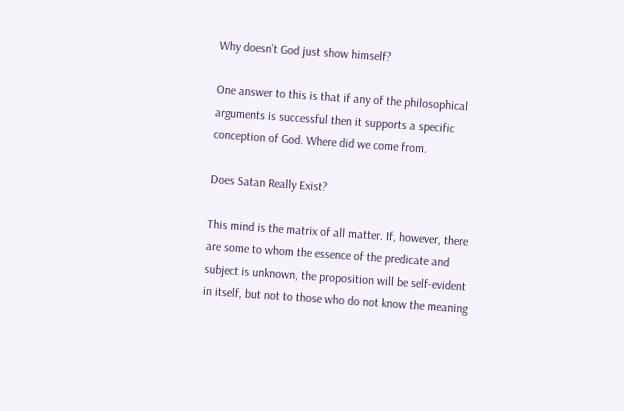Why doesn’t God just show himself?

One answer to this is that if any of the philosophical arguments is successful then it supports a specific conception of God. Where did we come from.

Does Satan Really Exist?

This mind is the matrix of all matter. If, however, there are some to whom the essence of the predicate and subject is unknown, the proposition will be self-evident in itself, but not to those who do not know the meaning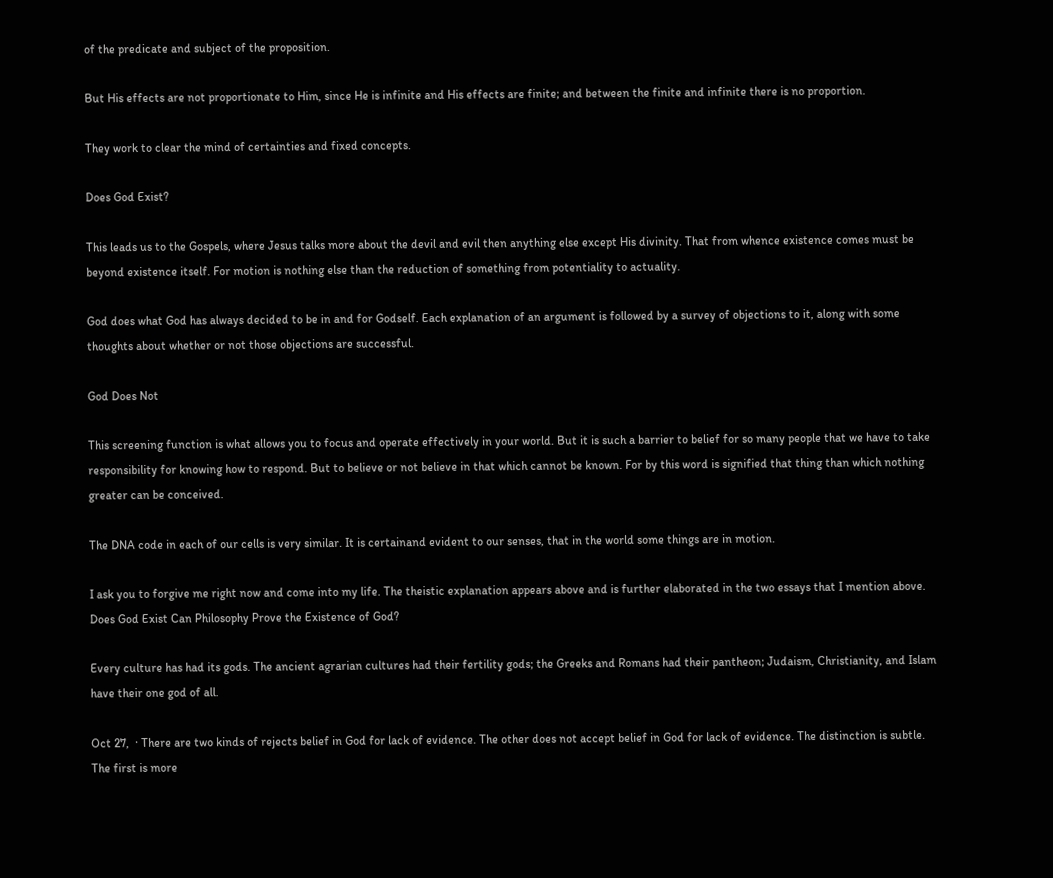of the predicate and subject of the proposition.

But His effects are not proportionate to Him, since He is infinite and His effects are finite; and between the finite and infinite there is no proportion.

They work to clear the mind of certainties and fixed concepts.

Does God Exist?

This leads us to the Gospels, where Jesus talks more about the devil and evil then anything else except His divinity. That from whence existence comes must be beyond existence itself. For motion is nothing else than the reduction of something from potentiality to actuality.

God does what God has always decided to be in and for Godself. Each explanation of an argument is followed by a survey of objections to it, along with some thoughts about whether or not those objections are successful.

God Does Not

This screening function is what allows you to focus and operate effectively in your world. But it is such a barrier to belief for so many people that we have to take responsibility for knowing how to respond. But to believe or not believe in that which cannot be known. For by this word is signified that thing than which nothing greater can be conceived.

The DNA code in each of our cells is very similar. It is certainand evident to our senses, that in the world some things are in motion.

I ask you to forgive me right now and come into my life. The theistic explanation appears above and is further elaborated in the two essays that I mention above. Does God Exist Can Philosophy Prove the Existence of God?

Every culture has had its gods. The ancient agrarian cultures had their fertility gods; the Greeks and Romans had their pantheon; Judaism, Christianity, and Islam have their one god of all.

Oct 27,  · There are two kinds of rejects belief in God for lack of evidence. The other does not accept belief in God for lack of evidence. The distinction is subtle. The first is more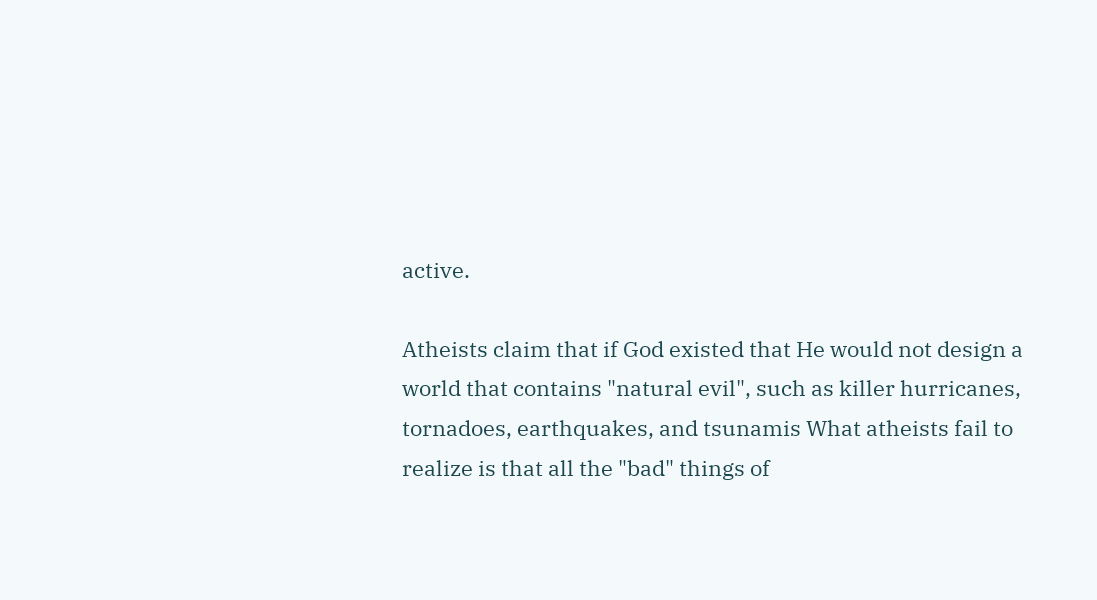active.

Atheists claim that if God existed that He would not design a world that contains "natural evil", such as killer hurricanes, tornadoes, earthquakes, and tsunamis What atheists fail to realize is that all the "bad" things of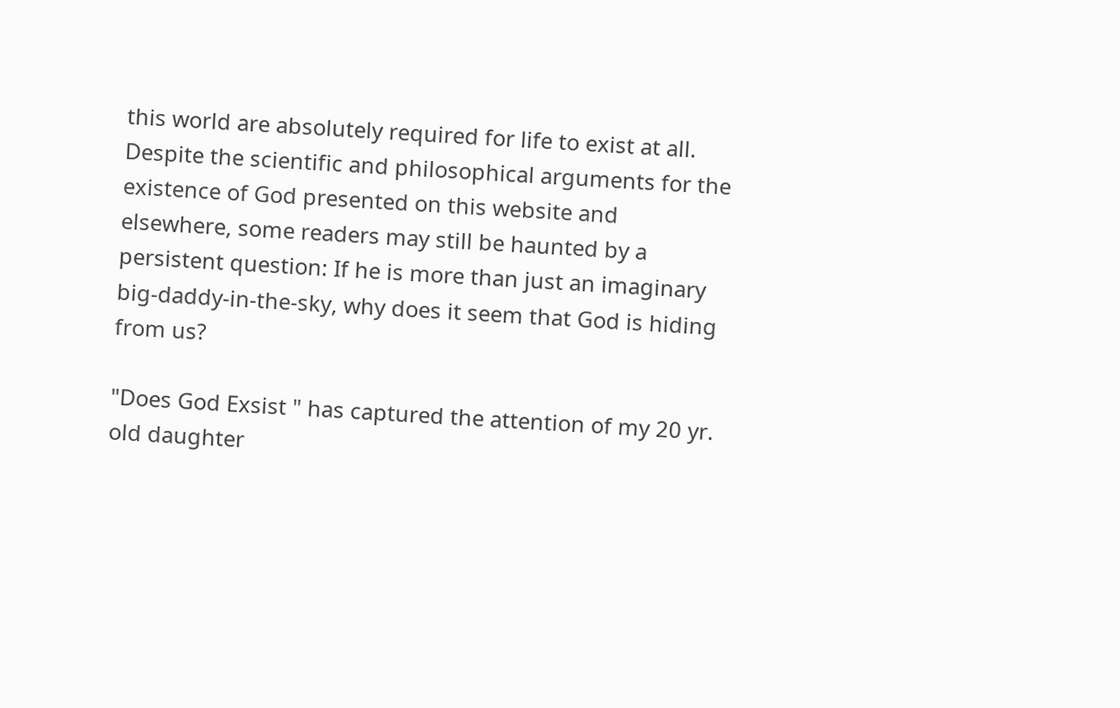this world are absolutely required for life to exist at all. Despite the scientific and philosophical arguments for the existence of God presented on this website and elsewhere, some readers may still be haunted by a persistent question: If he is more than just an imaginary big-daddy-in-the-sky, why does it seem that God is hiding from us?

"Does God Exsist " has captured the attention of my 20 yr. old daughter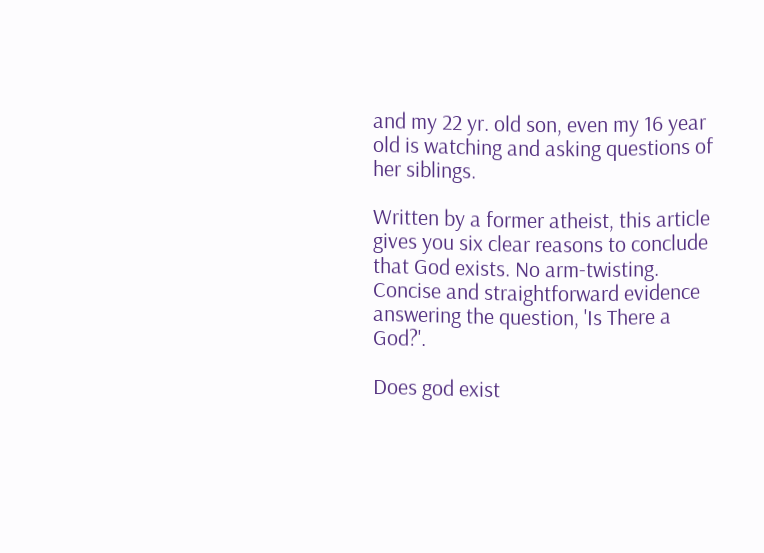and my 22 yr. old son, even my 16 year old is watching and asking questions of her siblings.

Written by a former atheist, this article gives you six clear reasons to conclude that God exists. No arm-twisting. Concise and straightforward evidence answering the question, 'Is There a God?'.

Does god exist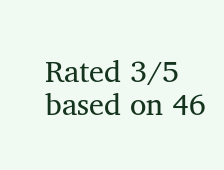Rated 3/5 based on 46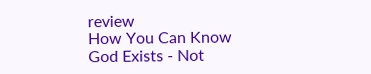review
How You Can Know God Exists - Not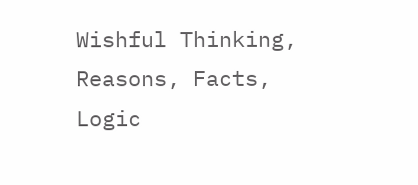Wishful Thinking, Reasons, Facts, Logic